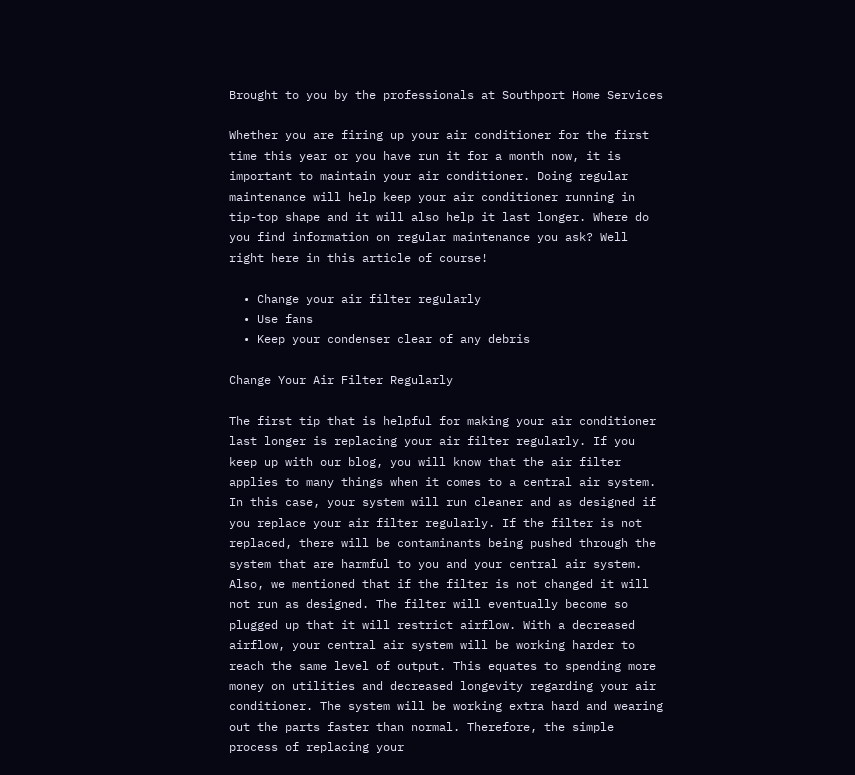Brought to you by the professionals at Southport Home Services

Whether you are firing up your air conditioner for the first time this year or you have run it for a month now, it is important to maintain your air conditioner. Doing regular maintenance will help keep your air conditioner running in tip-top shape and it will also help it last longer. Where do you find information on regular maintenance you ask? Well right here in this article of course!

  • Change your air filter regularly
  • Use fans
  • Keep your condenser clear of any debris

Change Your Air Filter Regularly

The first tip that is helpful for making your air conditioner last longer is replacing your air filter regularly. If you keep up with our blog, you will know that the air filter applies to many things when it comes to a central air system. In this case, your system will run cleaner and as designed if you replace your air filter regularly. If the filter is not replaced, there will be contaminants being pushed through the system that are harmful to you and your central air system. Also, we mentioned that if the filter is not changed it will not run as designed. The filter will eventually become so plugged up that it will restrict airflow. With a decreased airflow, your central air system will be working harder to reach the same level of output. This equates to spending more money on utilities and decreased longevity regarding your air conditioner. The system will be working extra hard and wearing out the parts faster than normal. Therefore, the simple process of replacing your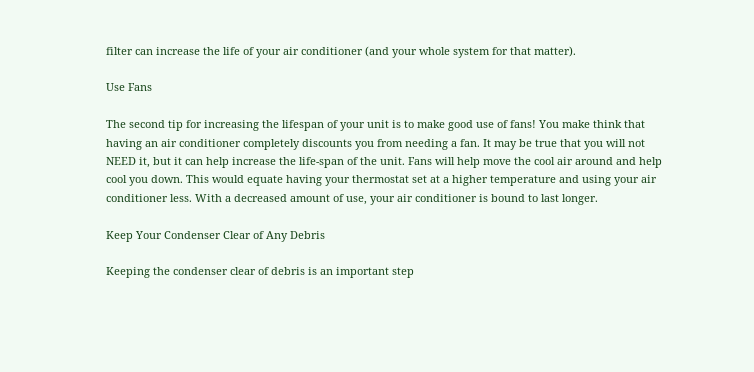filter can increase the life of your air conditioner (and your whole system for that matter).

Use Fans

The second tip for increasing the lifespan of your unit is to make good use of fans! You make think that having an air conditioner completely discounts you from needing a fan. It may be true that you will not NEED it, but it can help increase the life-span of the unit. Fans will help move the cool air around and help cool you down. This would equate having your thermostat set at a higher temperature and using your air conditioner less. With a decreased amount of use, your air conditioner is bound to last longer.

Keep Your Condenser Clear of Any Debris

Keeping the condenser clear of debris is an important step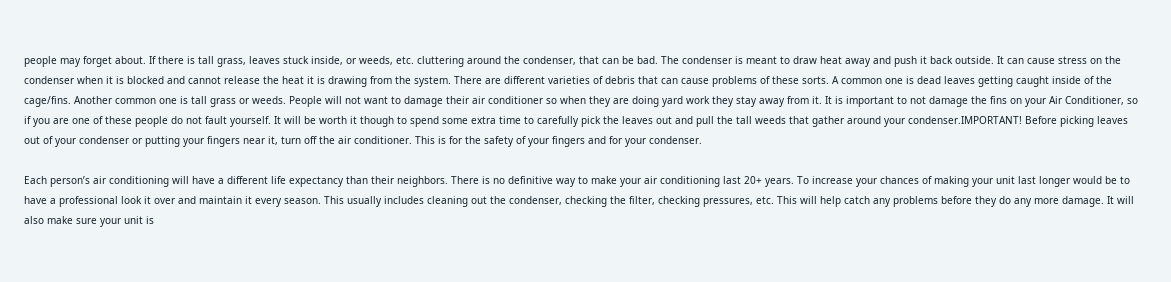people may forget about. If there is tall grass, leaves stuck inside, or weeds, etc. cluttering around the condenser, that can be bad. The condenser is meant to draw heat away and push it back outside. It can cause stress on the condenser when it is blocked and cannot release the heat it is drawing from the system. There are different varieties of debris that can cause problems of these sorts. A common one is dead leaves getting caught inside of the cage/fins. Another common one is tall grass or weeds. People will not want to damage their air conditioner so when they are doing yard work they stay away from it. It is important to not damage the fins on your Air Conditioner, so if you are one of these people do not fault yourself. It will be worth it though to spend some extra time to carefully pick the leaves out and pull the tall weeds that gather around your condenser.IMPORTANT! Before picking leaves out of your condenser or putting your fingers near it, turn off the air conditioner. This is for the safety of your fingers and for your condenser.

Each person’s air conditioning will have a different life expectancy than their neighbors. There is no definitive way to make your air conditioning last 20+ years. To increase your chances of making your unit last longer would be to have a professional look it over and maintain it every season. This usually includes cleaning out the condenser, checking the filter, checking pressures, etc. This will help catch any problems before they do any more damage. It will also make sure your unit is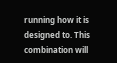running how it is designed to. This combination will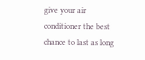give your air conditioner the best chance to last as long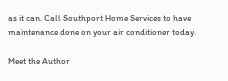as it can. Call Southport Home Services to have maintenance done on your air conditioner today.

Meet the Author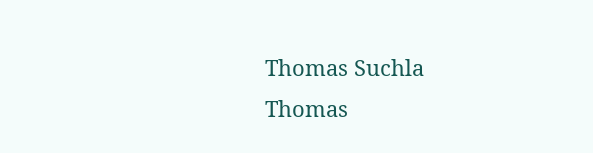Thomas Suchla
Thomas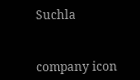Suchla


company icon